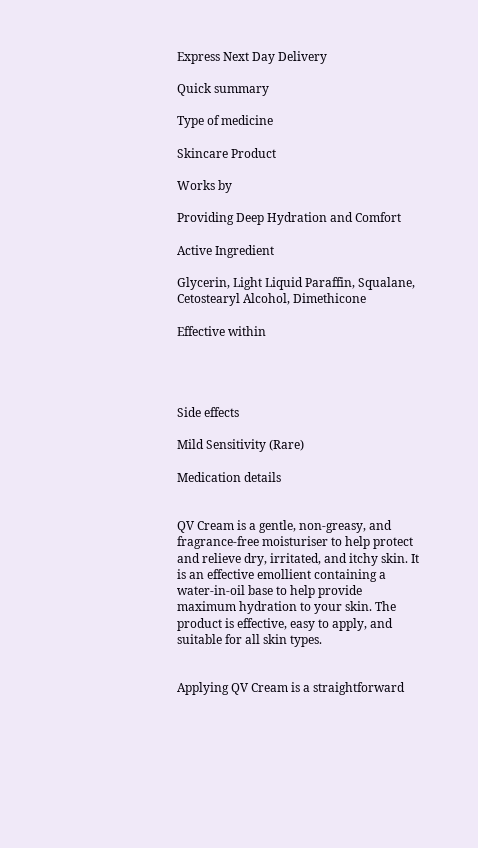Express Next Day Delivery

Quick summary

Type of medicine

Skincare Product

Works by

Providing Deep Hydration and Comfort

Active Ingredient

Glycerin, Light Liquid Paraffin, Squalane, Cetostearyl Alcohol, Dimethicone

Effective within




Side effects

Mild Sensitivity (Rare)

Medication details


QV Cream is a gentle, non-greasy, and fragrance-free moisturiser to help protect and relieve dry, irritated, and itchy skin. It is an effective emollient containing a water-in-oil base to help provide maximum hydration to your skin. The product is effective, easy to apply, and suitable for all skin types.


Applying QV Cream is a straightforward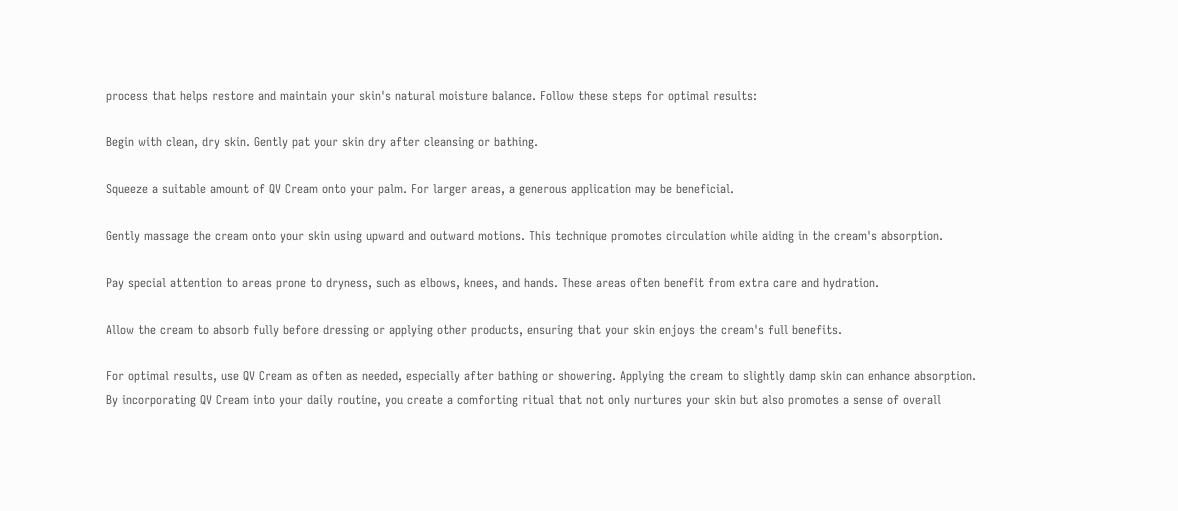process that helps restore and maintain your skin's natural moisture balance. Follow these steps for optimal results:

Begin with clean, dry skin. Gently pat your skin dry after cleansing or bathing.

Squeeze a suitable amount of QV Cream onto your palm. For larger areas, a generous application may be beneficial.

Gently massage the cream onto your skin using upward and outward motions. This technique promotes circulation while aiding in the cream's absorption.

Pay special attention to areas prone to dryness, such as elbows, knees, and hands. These areas often benefit from extra care and hydration.

Allow the cream to absorb fully before dressing or applying other products, ensuring that your skin enjoys the cream's full benefits.

For optimal results, use QV Cream as often as needed, especially after bathing or showering. Applying the cream to slightly damp skin can enhance absorption.
By incorporating QV Cream into your daily routine, you create a comforting ritual that not only nurtures your skin but also promotes a sense of overall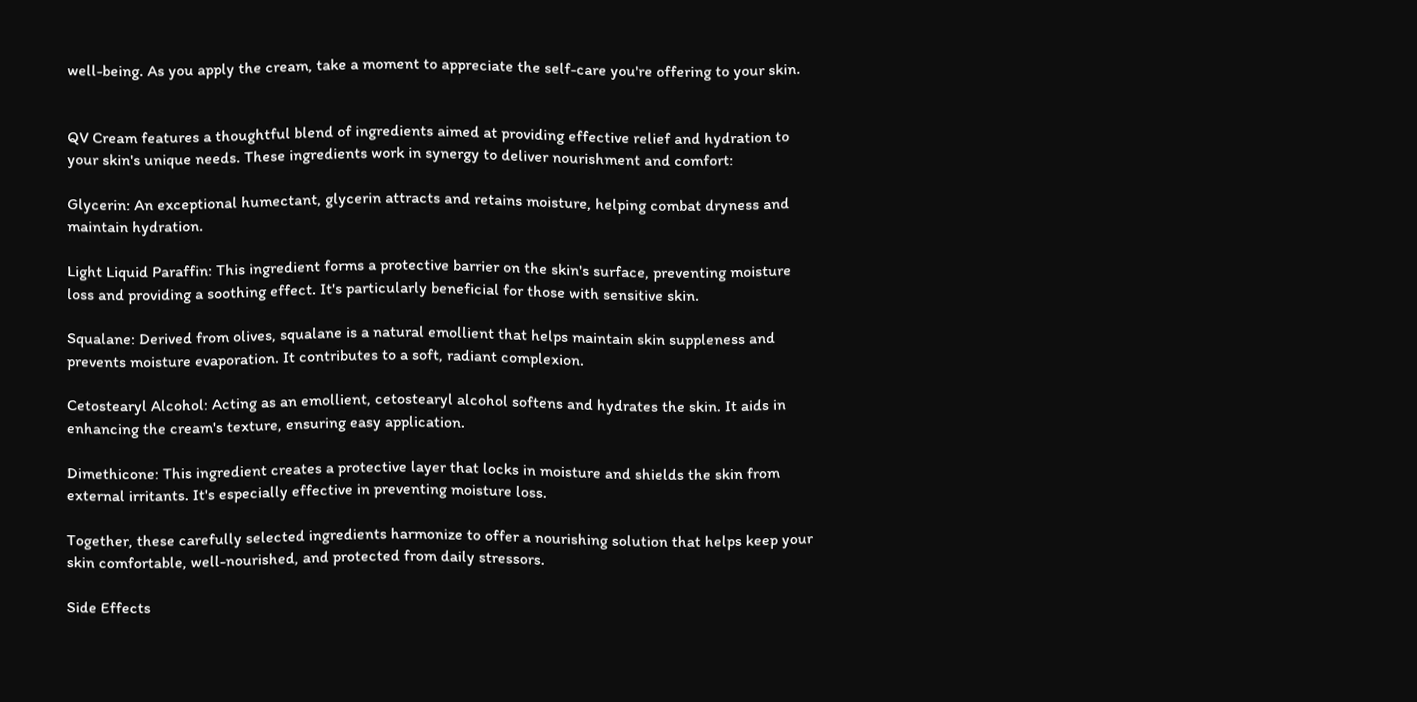well-being. As you apply the cream, take a moment to appreciate the self-care you're offering to your skin.


QV Cream features a thoughtful blend of ingredients aimed at providing effective relief and hydration to your skin's unique needs. These ingredients work in synergy to deliver nourishment and comfort:

Glycerin: An exceptional humectant, glycerin attracts and retains moisture, helping combat dryness and maintain hydration.

Light Liquid Paraffin: This ingredient forms a protective barrier on the skin's surface, preventing moisture loss and providing a soothing effect. It's particularly beneficial for those with sensitive skin.

Squalane: Derived from olives, squalane is a natural emollient that helps maintain skin suppleness and prevents moisture evaporation. It contributes to a soft, radiant complexion.

Cetostearyl Alcohol: Acting as an emollient, cetostearyl alcohol softens and hydrates the skin. It aids in enhancing the cream's texture, ensuring easy application.

Dimethicone: This ingredient creates a protective layer that locks in moisture and shields the skin from external irritants. It's especially effective in preventing moisture loss.

Together, these carefully selected ingredients harmonize to offer a nourishing solution that helps keep your skin comfortable, well-nourished, and protected from daily stressors.

Side Effects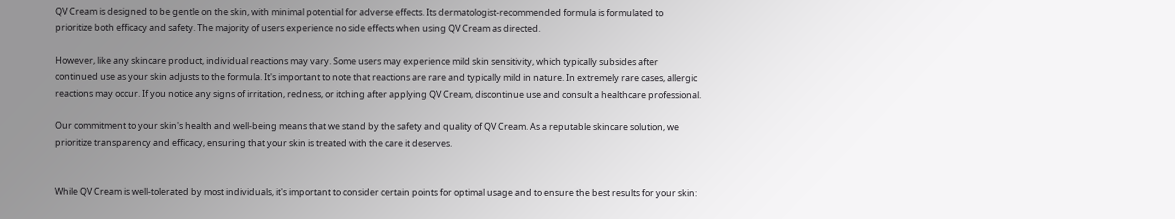QV Cream is designed to be gentle on the skin, with minimal potential for adverse effects. Its dermatologist-recommended formula is formulated to prioritize both efficacy and safety. The majority of users experience no side effects when using QV Cream as directed.

However, like any skincare product, individual reactions may vary. Some users may experience mild skin sensitivity, which typically subsides after continued use as your skin adjusts to the formula. It's important to note that reactions are rare and typically mild in nature. In extremely rare cases, allergic reactions may occur. If you notice any signs of irritation, redness, or itching after applying QV Cream, discontinue use and consult a healthcare professional.

Our commitment to your skin's health and well-being means that we stand by the safety and quality of QV Cream. As a reputable skincare solution, we prioritize transparency and efficacy, ensuring that your skin is treated with the care it deserves.


While QV Cream is well-tolerated by most individuals, it's important to consider certain points for optimal usage and to ensure the best results for your skin: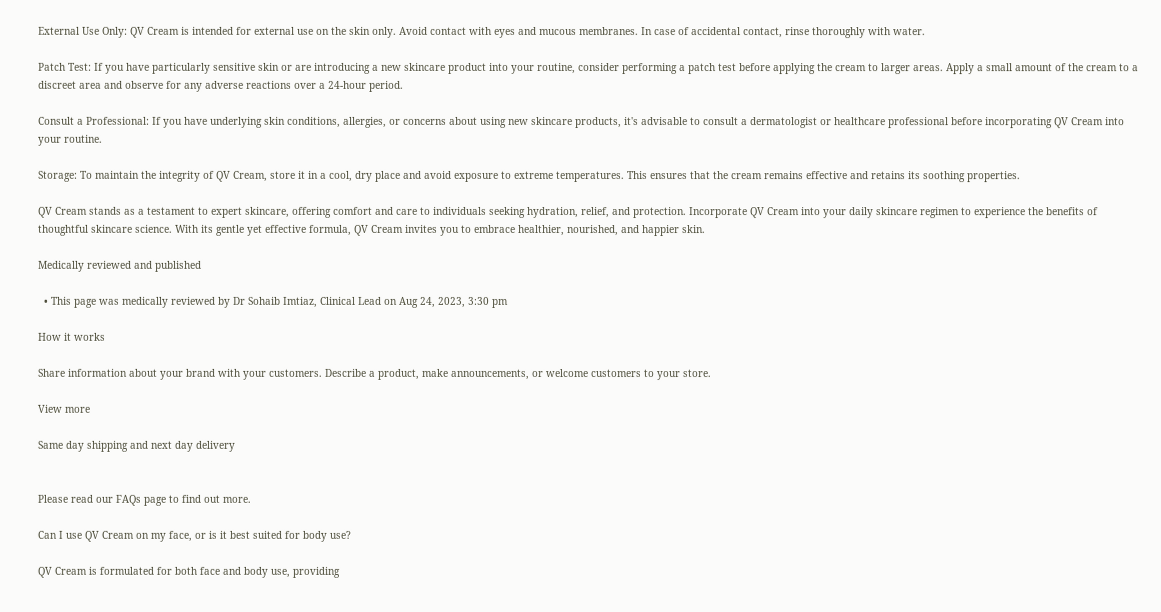External Use Only: QV Cream is intended for external use on the skin only. Avoid contact with eyes and mucous membranes. In case of accidental contact, rinse thoroughly with water.

Patch Test: If you have particularly sensitive skin or are introducing a new skincare product into your routine, consider performing a patch test before applying the cream to larger areas. Apply a small amount of the cream to a discreet area and observe for any adverse reactions over a 24-hour period.

Consult a Professional: If you have underlying skin conditions, allergies, or concerns about using new skincare products, it's advisable to consult a dermatologist or healthcare professional before incorporating QV Cream into your routine.

Storage: To maintain the integrity of QV Cream, store it in a cool, dry place and avoid exposure to extreme temperatures. This ensures that the cream remains effective and retains its soothing properties.

QV Cream stands as a testament to expert skincare, offering comfort and care to individuals seeking hydration, relief, and protection. Incorporate QV Cream into your daily skincare regimen to experience the benefits of thoughtful skincare science. With its gentle yet effective formula, QV Cream invites you to embrace healthier, nourished, and happier skin.

Medically reviewed and published

  • This page was medically reviewed by Dr Sohaib Imtiaz, Clinical Lead on Aug 24, 2023, 3:30 pm

How it works

Share information about your brand with your customers. Describe a product, make announcements, or welcome customers to your store.

View more

Same day shipping and next day delivery


Please read our FAQs page to find out more.

Can I use QV Cream on my face, or is it best suited for body use?

QV Cream is formulated for both face and body use, providing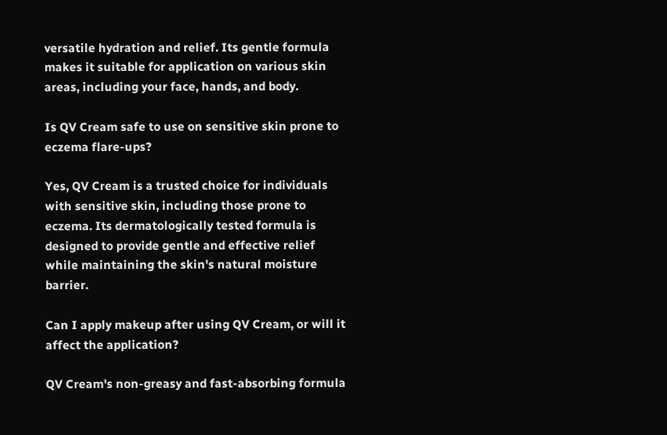versatile hydration and relief. Its gentle formula makes it suitable for application on various skin areas, including your face, hands, and body.

Is QV Cream safe to use on sensitive skin prone to eczema flare-ups?

Yes, QV Cream is a trusted choice for individuals with sensitive skin, including those prone to eczema. Its dermatologically tested formula is designed to provide gentle and effective relief while maintaining the skin's natural moisture barrier.

Can I apply makeup after using QV Cream, or will it affect the application?

QV Cream's non-greasy and fast-absorbing formula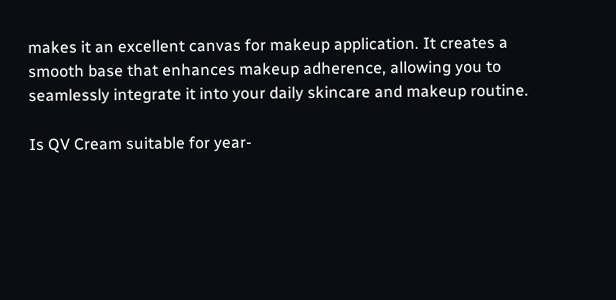makes it an excellent canvas for makeup application. It creates a smooth base that enhances makeup adherence, allowing you to seamlessly integrate it into your daily skincare and makeup routine.

Is QV Cream suitable for year-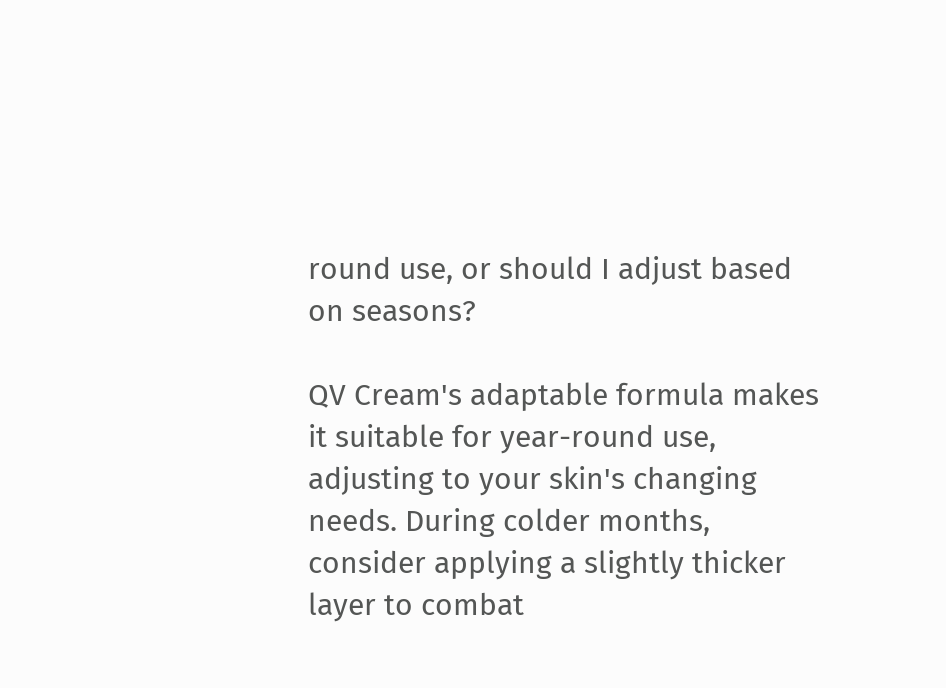round use, or should I adjust based on seasons?

QV Cream's adaptable formula makes it suitable for year-round use, adjusting to your skin's changing needs. During colder months, consider applying a slightly thicker layer to combat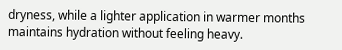dryness, while a lighter application in warmer months maintains hydration without feeling heavy.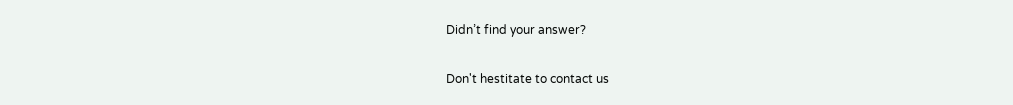Didn’t find your answer?

Don't hestitate to contact us